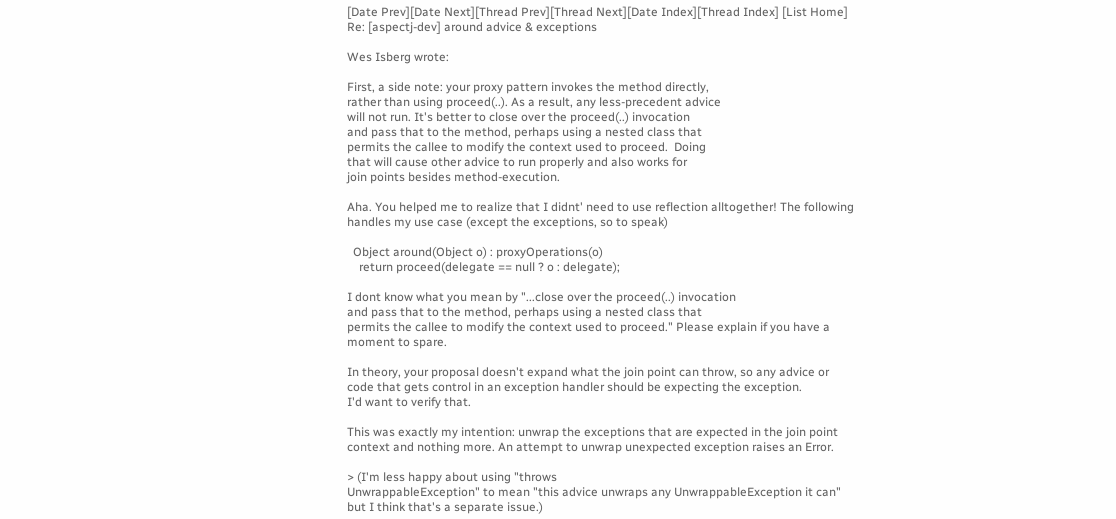[Date Prev][Date Next][Thread Prev][Thread Next][Date Index][Thread Index] [List Home]
Re: [aspectj-dev] around advice & exceptions

Wes Isberg wrote:

First, a side note: your proxy pattern invokes the method directly,
rather than using proceed(..). As a result, any less-precedent advice
will not run. It's better to close over the proceed(..) invocation
and pass that to the method, perhaps using a nested class that
permits the callee to modify the context used to proceed.  Doing
that will cause other advice to run properly and also works for
join points besides method-execution.

Aha. You helped me to realize that I didnt' need to use reflection alltogether! The following handles my use case (except the exceptions, so to speak)

  Object around(Object o) : proxyOperations(o)
    return proceed(delegate == null ? o : delegate);

I dont know what you mean by "...close over the proceed(..) invocation
and pass that to the method, perhaps using a nested class that
permits the callee to modify the context used to proceed." Please explain if you have a moment to spare.

In theory, your proposal doesn't expand what the join point can throw, so any advice or code that gets control in an exception handler should be expecting the exception.
I'd want to verify that.

This was exactly my intention: unwrap the exceptions that are expected in the join point context and nothing more. An attempt to unwrap unexpected exception raises an Error.

> (I'm less happy about using "throws
UnwrappableException" to mean "this advice unwraps any UnwrappableException it can" but I think that's a separate issue.)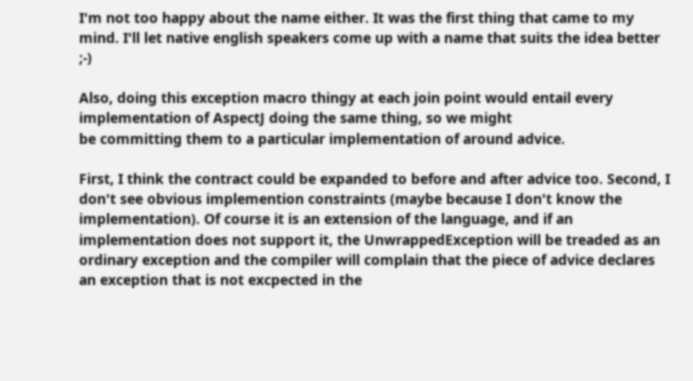I'm not too happy about the name either. It was the first thing that came to my mind. I'll let native english speakers come up with a name that suits the idea better ;-)

Also, doing this exception macro thingy at each join point would entail every implementation of AspectJ doing the same thing, so we might
be committing them to a particular implementation of around advice.

First, I think the contract could be expanded to before and after advice too. Second, I don't see obvious implemention constraints (maybe because I don't know the implementation). Of course it is an extension of the language, and if an implementation does not support it, the UnwrappedException will be treaded as an ordinary exception and the compiler will complain that the piece of advice declares an exception that is not excpected in the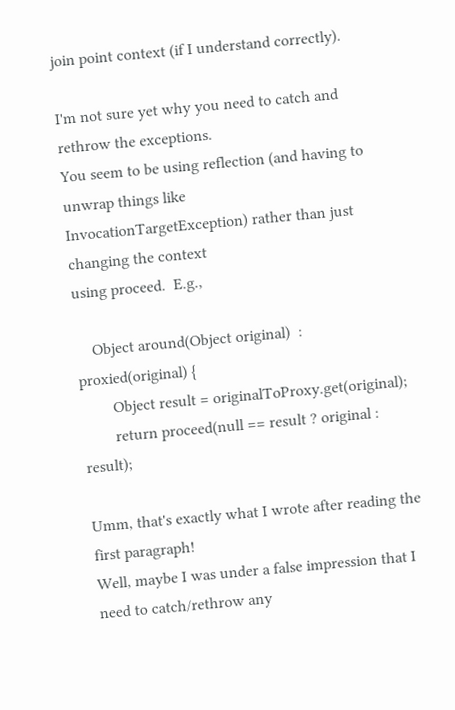join point context (if I understand correctly).

I'm not sure yet why you need to catch and rethrow the exceptions.
You seem to be using reflection (and having to unwrap things like
InvocationTargetException) rather than just changing the context
using proceed.  E.g.,

    Object around(Object original)  : proxied(original) {
        Object result = originalToProxy.get(original);
        return proceed(null == result ? original : result);

Umm, that's exactly what I wrote after reading the first paragraph!
Well, maybe I was under a false impression that I need to catch/rethrow any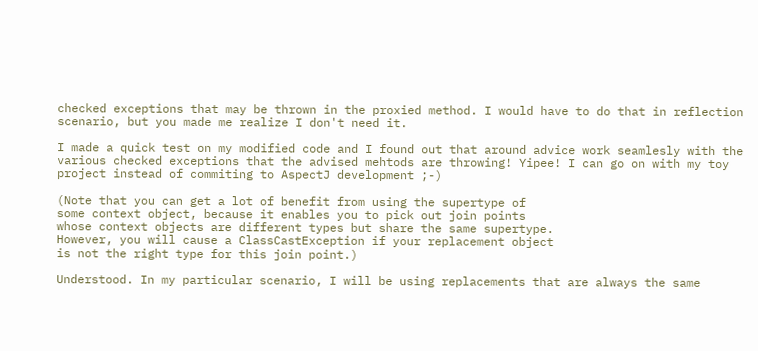checked exceptions that may be thrown in the proxied method. I would have to do that in reflection scenario, but you made me realize I don't need it.

I made a quick test on my modified code and I found out that around advice work seamlesly with the various checked exceptions that the advised mehtods are throwing! Yipee! I can go on with my toy project instead of commiting to AspectJ development ;-)

(Note that you can get a lot of benefit from using the supertype of
some context object, because it enables you to pick out join points
whose context objects are different types but share the same supertype.
However, you will cause a ClassCastException if your replacement object
is not the right type for this join point.)

Understood. In my particular scenario, I will be using replacements that are always the same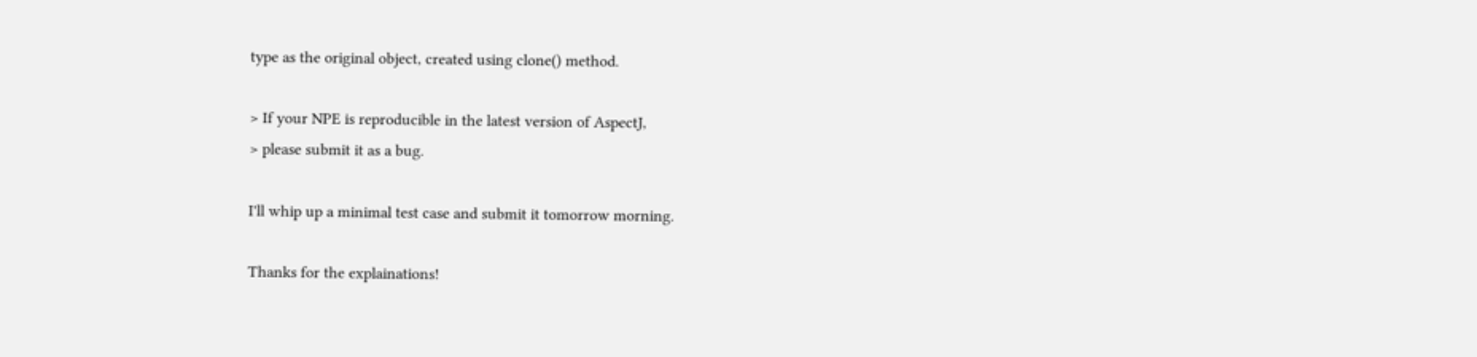type as the original object, created using clone() method.

> If your NPE is reproducible in the latest version of AspectJ,
> please submit it as a bug.

I'll whip up a minimal test case and submit it tomorrow morning.

Thanks for the explainations!